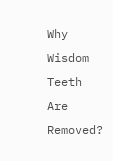Why Wisdom Teeth Are Removed?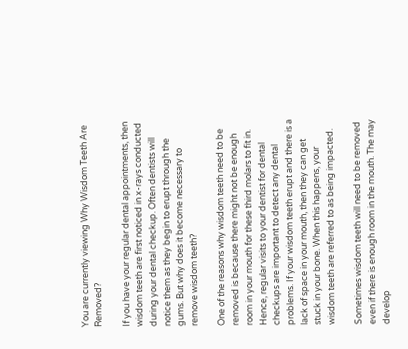You are currently viewing Why Wisdom Teeth Are Removed?

If you have your regular dental appointments, then wisdom teeth are first noticed in x-rays conducted during your dental checkup. Often dentists will notice them as they begin to erupt through the gums. But why does it become necessary to remove wisdom teeth?

One of the reasons why wisdom teeth need to be removed is because there might not be enough room in your mouth for these third molars to fit in. Hence, regular visits to your dentist for dental checkups are important to detect any dental problems. If your wisdom teeth erupt and there is a lack of space in your mouth, then they can get stuck in your bone. When this happens, your wisdom teeth are referred to as being impacted.

Sometimes wisdom teeth will need to be removed even if there is enough room in the mouth. The may develop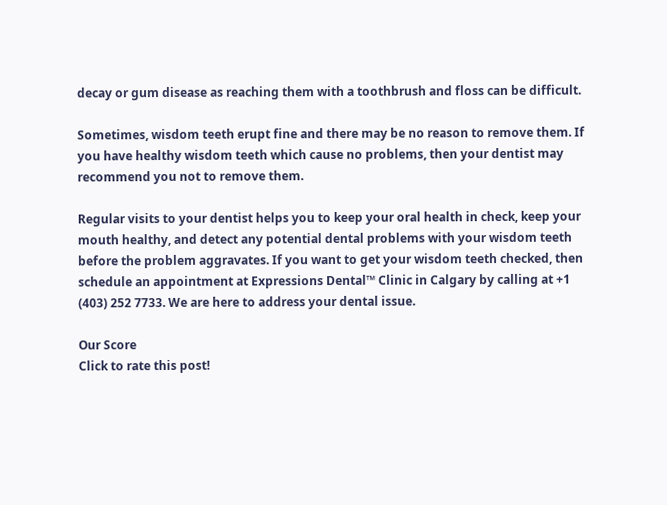decay or gum disease as reaching them with a toothbrush and floss can be difficult.

Sometimes, wisdom teeth erupt fine and there may be no reason to remove them. If you have healthy wisdom teeth which cause no problems, then your dentist may recommend you not to remove them.

Regular visits to your dentist helps you to keep your oral health in check, keep your mouth healthy, and detect any potential dental problems with your wisdom teeth before the problem aggravates. If you want to get your wisdom teeth checked, then schedule an appointment at Expressions Dental™ Clinic in Calgary by calling at +1 (403) 252 7733. We are here to address your dental issue.

Our Score
Click to rate this post!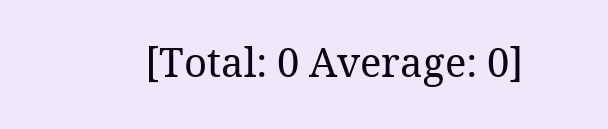[Total: 0 Average: 0]